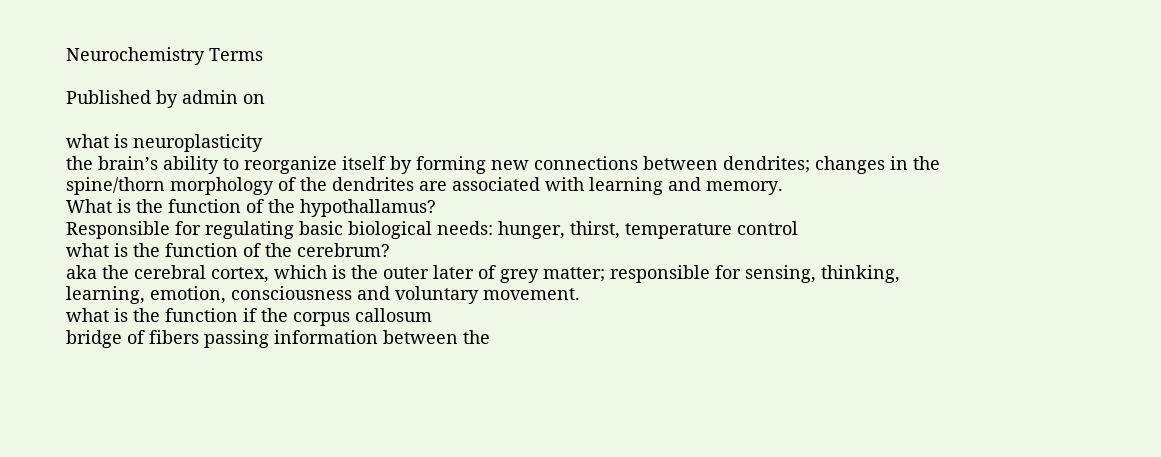Neurochemistry Terms

Published by admin on

what is neuroplasticity
the brain’s ability to reorganize itself by forming new connections between dendrites; changes in the spine/thorn morphology of the dendrites are associated with learning and memory.
What is the function of the hypothallamus?
Responsible for regulating basic biological needs: hunger, thirst, temperature control
what is the function of the cerebrum?
aka the cerebral cortex, which is the outer later of grey matter; responsible for sensing, thinking, learning, emotion, consciousness and voluntary movement.
what is the function if the corpus callosum
bridge of fibers passing information between the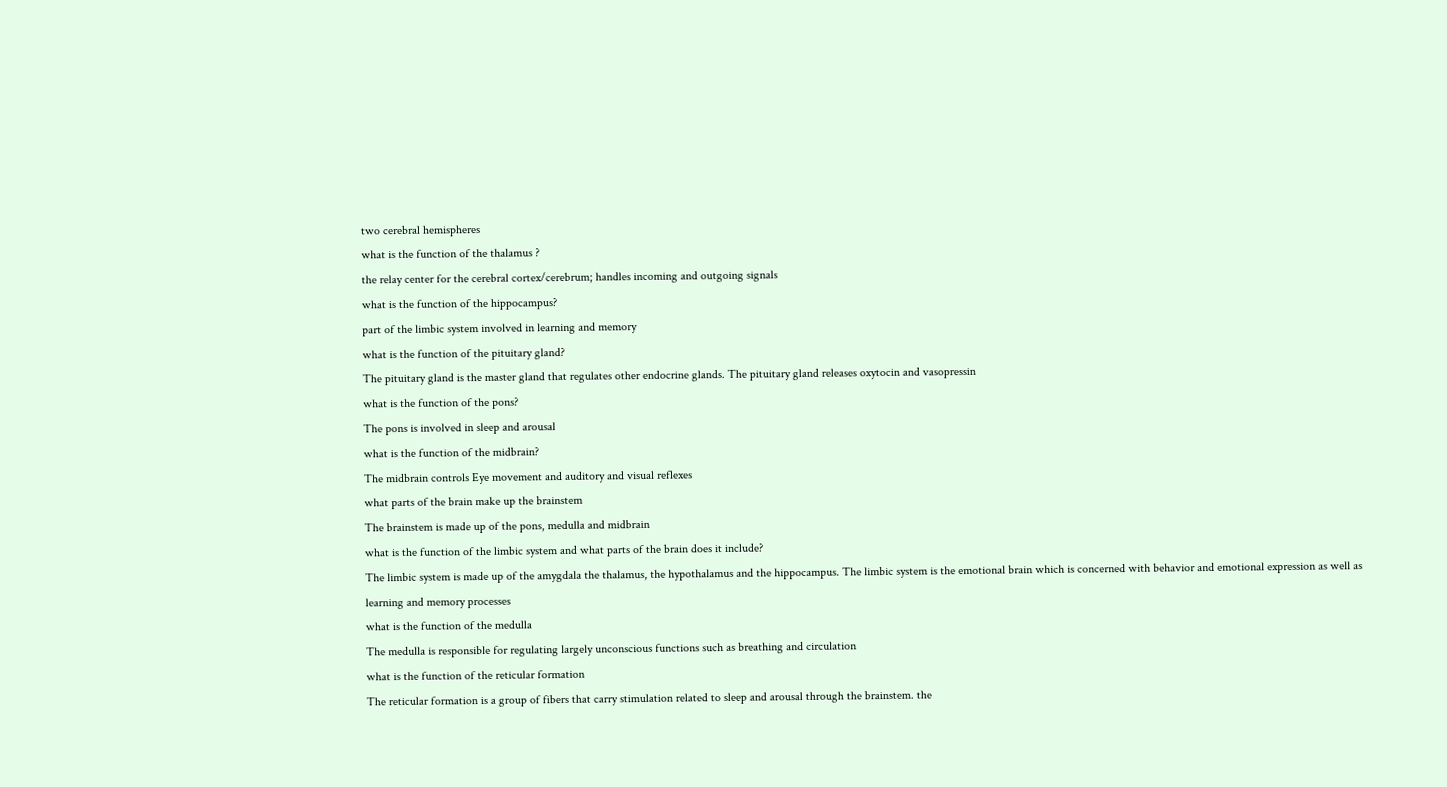two cerebral hemispheres
what is the function of the thalamus ?
the relay center for the cerebral cortex/cerebrum; handles incoming and outgoing signals
what is the function of the hippocampus?
part of the limbic system involved in learning and memory
what is the function of the pituitary gland?
The pituitary gland is the master gland that regulates other endocrine glands. The pituitary gland releases oxytocin and vasopressin
what is the function of the pons?
The pons is involved in sleep and arousal
what is the function of the midbrain?
The midbrain controls Eye movement and auditory and visual reflexes
what parts of the brain make up the brainstem
The brainstem is made up of the pons, medulla and midbrain
what is the function of the limbic system and what parts of the brain does it include?
The limbic system is made up of the amygdala the thalamus, the hypothalamus and the hippocampus. The limbic system is the emotional brain which is concerned with behavior and emotional expression as well as learning and memory processes
what is the function of the medulla
The medulla is responsible for regulating largely unconscious functions such as breathing and circulation
what is the function of the reticular formation
The reticular formation is a group of fibers that carry stimulation related to sleep and arousal through the brainstem. the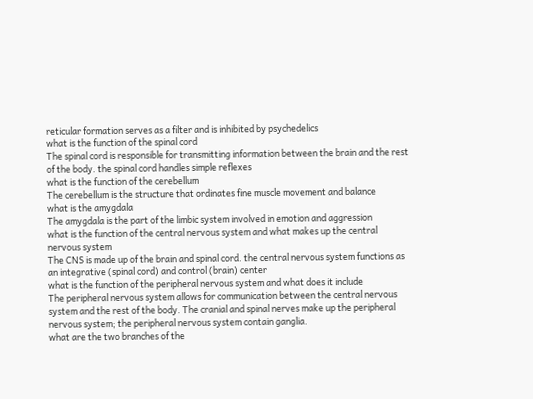reticular formation serves as a filter and is inhibited by psychedelics
what is the function of the spinal cord
The spinal cord is responsible for transmitting information between the brain and the rest of the body. the spinal cord handles simple reflexes
what is the function of the cerebellum
The cerebellum is the structure that ordinates fine muscle movement and balance
what is the amygdala
The amygdala is the part of the limbic system involved in emotion and aggression
what is the function of the central nervous system and what makes up the central nervous system
The CNS is made up of the brain and spinal cord. the central nervous system functions as an integrative (spinal cord) and control (brain) center
what is the function of the peripheral nervous system and what does it include
The peripheral nervous system allows for communication between the central nervous system and the rest of the body. The cranial and spinal nerves make up the peripheral nervous system; the peripheral nervous system contain ganglia.
what are the two branches of the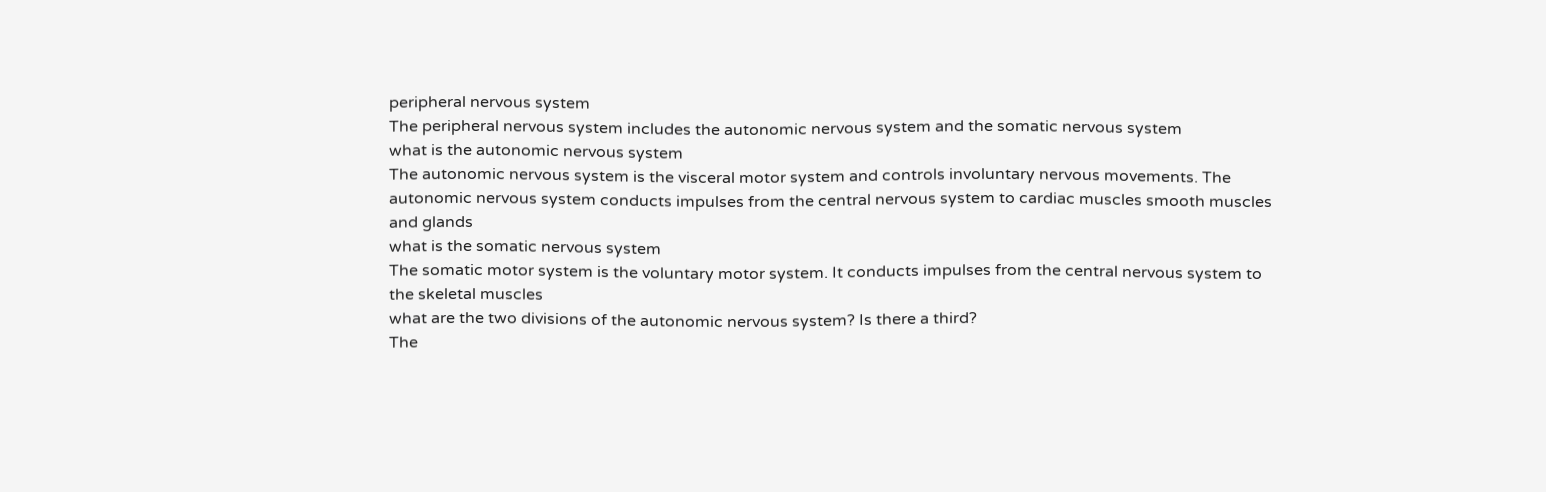peripheral nervous system
The peripheral nervous system includes the autonomic nervous system and the somatic nervous system
what is the autonomic nervous system
The autonomic nervous system is the visceral motor system and controls involuntary nervous movements. The autonomic nervous system conducts impulses from the central nervous system to cardiac muscles smooth muscles and glands
what is the somatic nervous system
The somatic motor system is the voluntary motor system. It conducts impulses from the central nervous system to the skeletal muscles
what are the two divisions of the autonomic nervous system? Is there a third?
The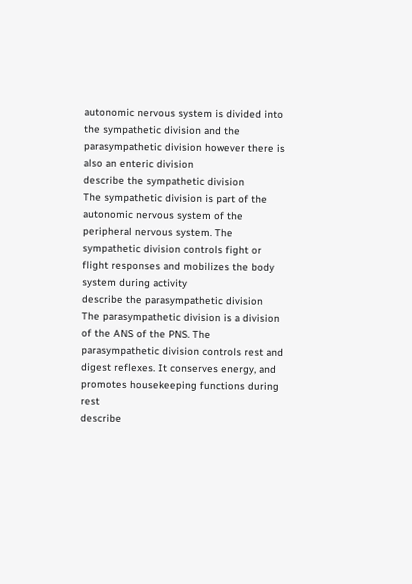autonomic nervous system is divided into the sympathetic division and the parasympathetic division however there is also an enteric division
describe the sympathetic division
The sympathetic division is part of the autonomic nervous system of the peripheral nervous system. The sympathetic division controls fight or flight responses and mobilizes the body system during activity
describe the parasympathetic division
The parasympathetic division is a division of the ANS of the PNS. The parasympathetic division controls rest and digest reflexes. It conserves energy, and promotes housekeeping functions during rest
describe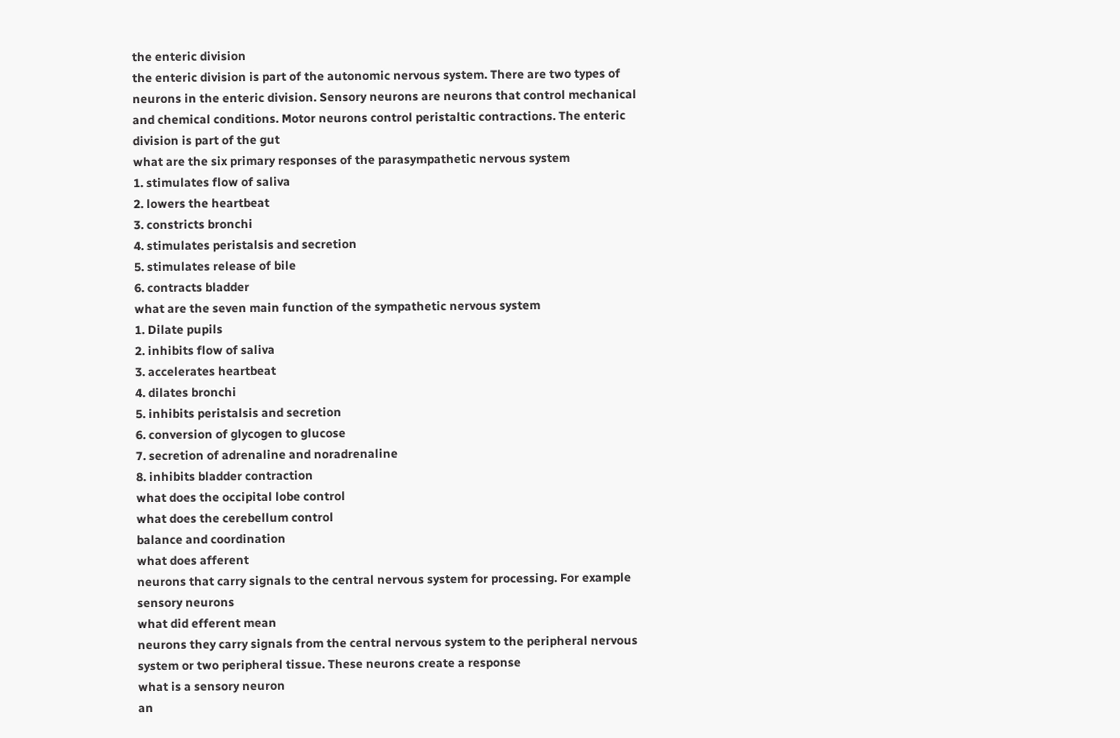the enteric division
the enteric division is part of the autonomic nervous system. There are two types of neurons in the enteric division. Sensory neurons are neurons that control mechanical and chemical conditions. Motor neurons control peristaltic contractions. The enteric division is part of the gut
what are the six primary responses of the parasympathetic nervous system
1. stimulates flow of saliva
2. lowers the heartbeat
3. constricts bronchi
4. stimulates peristalsis and secretion
5. stimulates release of bile
6. contracts bladder
what are the seven main function of the sympathetic nervous system
1. Dilate pupils
2. inhibits flow of saliva
3. accelerates heartbeat
4. dilates bronchi
5. inhibits peristalsis and secretion
6. conversion of glycogen to glucose
7. secretion of adrenaline and noradrenaline
8. inhibits bladder contraction
what does the occipital lobe control
what does the cerebellum control
balance and coordination
what does afferent
neurons that carry signals to the central nervous system for processing. For example sensory neurons
what did efferent mean
neurons they carry signals from the central nervous system to the peripheral nervous system or two peripheral tissue. These neurons create a response
what is a sensory neuron
an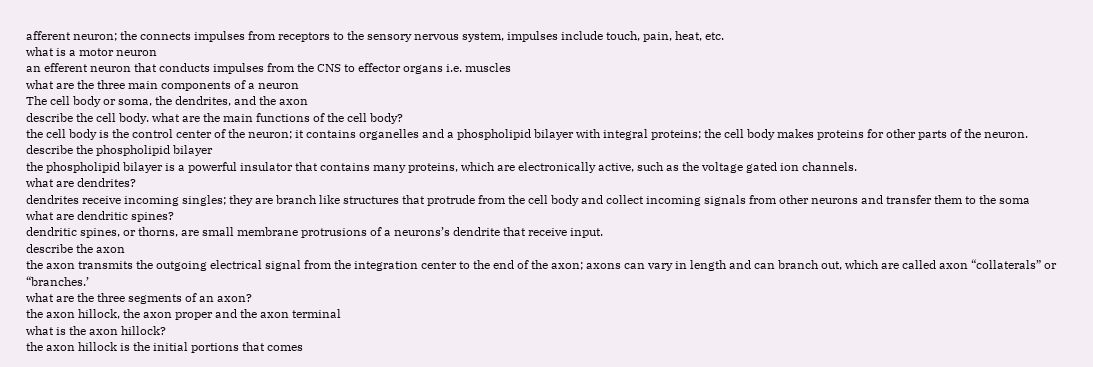afferent neuron; the connects impulses from receptors to the sensory nervous system, impulses include touch, pain, heat, etc.
what is a motor neuron
an efferent neuron that conducts impulses from the CNS to effector organs i.e. muscles
what are the three main components of a neuron
The cell body or soma, the dendrites, and the axon
describe the cell body. what are the main functions of the cell body?
the cell body is the control center of the neuron; it contains organelles and a phospholipid bilayer with integral proteins; the cell body makes proteins for other parts of the neuron.
describe the phospholipid bilayer
the phospholipid bilayer is a powerful insulator that contains many proteins, which are electronically active, such as the voltage gated ion channels.
what are dendrites?
dendrites receive incoming singles; they are branch like structures that protrude from the cell body and collect incoming signals from other neurons and transfer them to the soma
what are dendritic spines?
dendritic spines, or thorns, are small membrane protrusions of a neurons’s dendrite that receive input.
describe the axon
the axon transmits the outgoing electrical signal from the integration center to the end of the axon; axons can vary in length and can branch out, which are called axon “collaterals” or “branches.’
what are the three segments of an axon?
the axon hillock, the axon proper and the axon terminal
what is the axon hillock?
the axon hillock is the initial portions that comes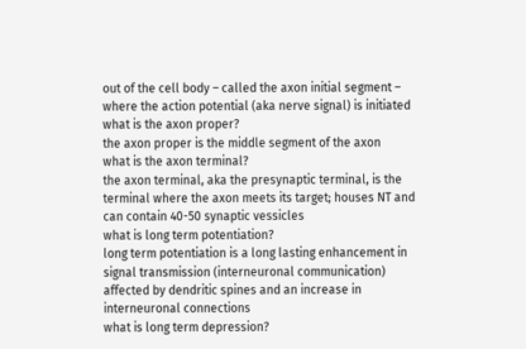out of the cell body – called the axon initial segment – where the action potential (aka nerve signal) is initiated
what is the axon proper?
the axon proper is the middle segment of the axon
what is the axon terminal?
the axon terminal, aka the presynaptic terminal, is the terminal where the axon meets its target; houses NT and can contain 40-50 synaptic vessicles
what is long term potentiation?
long term potentiation is a long lasting enhancement in signal transmission (interneuronal communication) affected by dendritic spines and an increase in interneuronal connections
what is long term depression?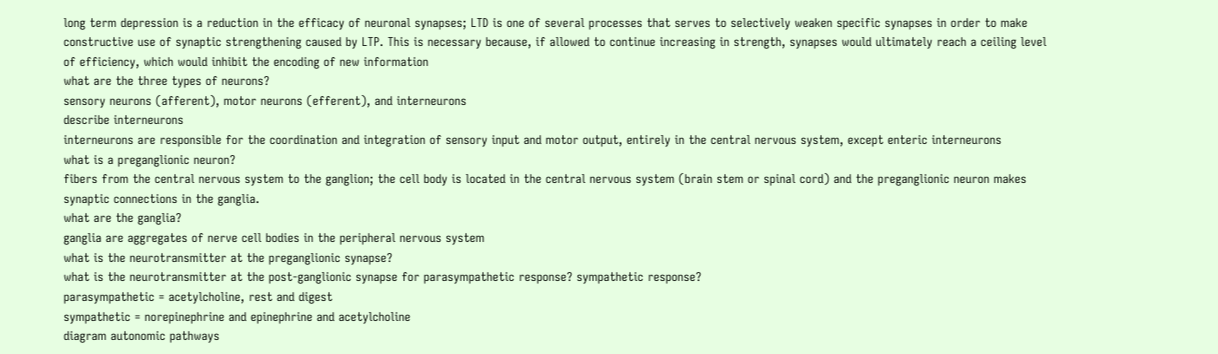long term depression is a reduction in the efficacy of neuronal synapses; LTD is one of several processes that serves to selectively weaken specific synapses in order to make constructive use of synaptic strengthening caused by LTP. This is necessary because, if allowed to continue increasing in strength, synapses would ultimately reach a ceiling level of efficiency, which would inhibit the encoding of new information
what are the three types of neurons?
sensory neurons (afferent), motor neurons (efferent), and interneurons
describe interneurons
interneurons are responsible for the coordination and integration of sensory input and motor output, entirely in the central nervous system, except enteric interneurons
what is a preganglionic neuron?
fibers from the central nervous system to the ganglion; the cell body is located in the central nervous system (brain stem or spinal cord) and the preganglionic neuron makes synaptic connections in the ganglia.
what are the ganglia?
ganglia are aggregates of nerve cell bodies in the peripheral nervous system
what is the neurotransmitter at the preganglionic synapse?
what is the neurotransmitter at the post-ganglionic synapse for parasympathetic response? sympathetic response?
parasympathetic = acetylcholine, rest and digest
sympathetic = norepinephrine and epinephrine and acetylcholine
diagram autonomic pathways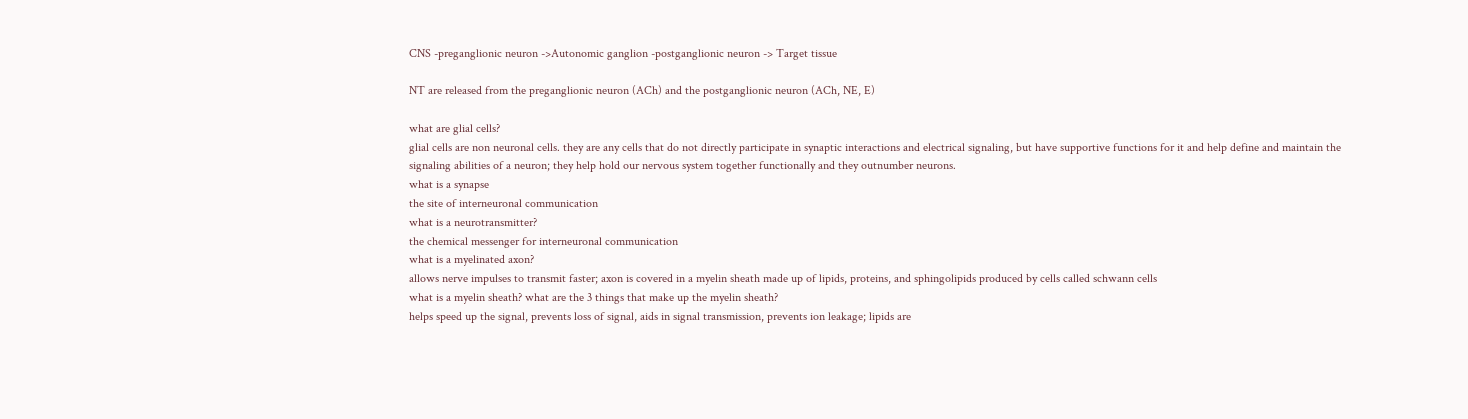CNS -preganglionic neuron ->Autonomic ganglion -postganglionic neuron -> Target tissue

NT are released from the preganglionic neuron (ACh) and the postganglionic neuron (ACh, NE, E)

what are glial cells?
glial cells are non neuronal cells. they are any cells that do not directly participate in synaptic interactions and electrical signaling, but have supportive functions for it and help define and maintain the signaling abilities of a neuron; they help hold our nervous system together functionally and they outnumber neurons.
what is a synapse
the site of interneuronal communication
what is a neurotransmitter?
the chemical messenger for interneuronal communication
what is a myelinated axon?
allows nerve impulses to transmit faster; axon is covered in a myelin sheath made up of lipids, proteins, and sphingolipids produced by cells called schwann cells
what is a myelin sheath? what are the 3 things that make up the myelin sheath?
helps speed up the signal, prevents loss of signal, aids in signal transmission, prevents ion leakage; lipids are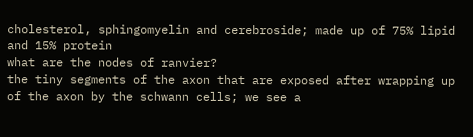cholesterol, sphingomyelin and cerebroside; made up of 75% lipid and 15% protein
what are the nodes of ranvier?
the tiny segments of the axon that are exposed after wrapping up of the axon by the schwann cells; we see a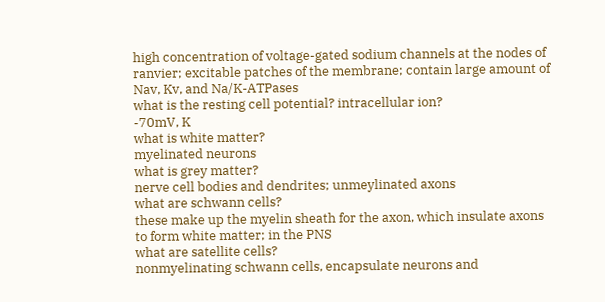high concentration of voltage-gated sodium channels at the nodes of ranvier; excitable patches of the membrane; contain large amount of Nav, Kv, and Na/K-ATPases
what is the resting cell potential? intracellular ion?
-70mV, K
what is white matter?
myelinated neurons
what is grey matter?
nerve cell bodies and dendrites; unmeylinated axons
what are schwann cells?
these make up the myelin sheath for the axon, which insulate axons to form white matter; in the PNS
what are satellite cells?
nonmyelinating schwann cells, encapsulate neurons and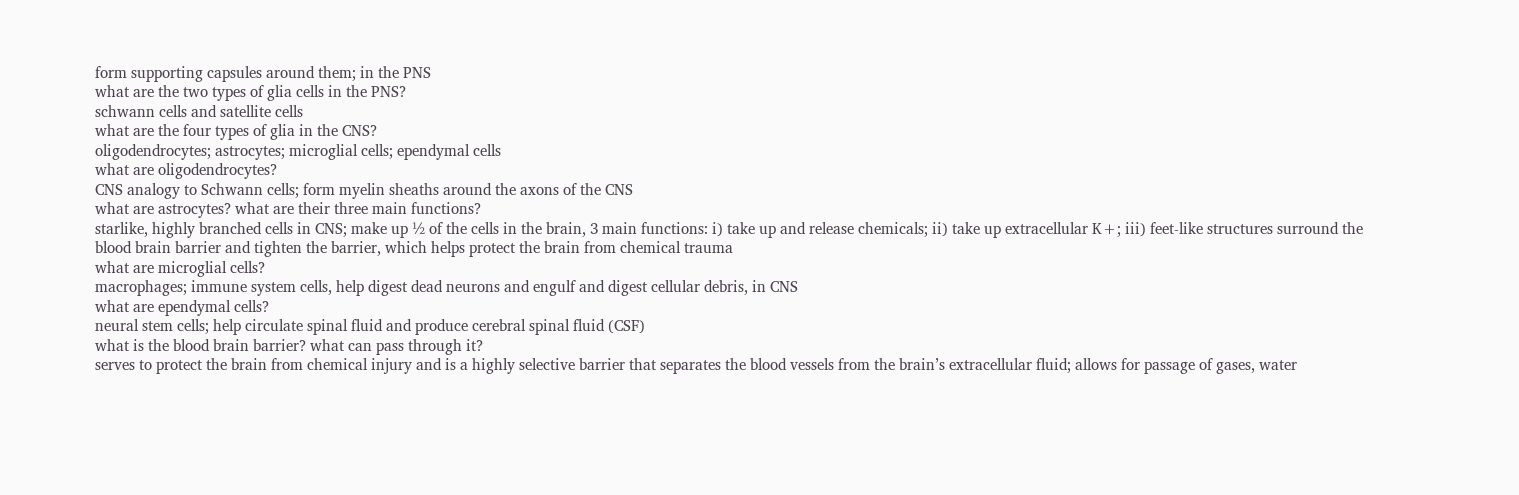form supporting capsules around them; in the PNS
what are the two types of glia cells in the PNS?
schwann cells and satellite cells
what are the four types of glia in the CNS?
oligodendrocytes; astrocytes; microglial cells; ependymal cells
what are oligodendrocytes?
CNS analogy to Schwann cells; form myelin sheaths around the axons of the CNS
what are astrocytes? what are their three main functions?
starlike, highly branched cells in CNS; make up ½ of the cells in the brain, 3 main functions: i) take up and release chemicals; ii) take up extracellular K+; iii) feet-like structures surround the blood brain barrier and tighten the barrier, which helps protect the brain from chemical trauma
what are microglial cells?
macrophages; immune system cells, help digest dead neurons and engulf and digest cellular debris, in CNS
what are ependymal cells?
neural stem cells; help circulate spinal fluid and produce cerebral spinal fluid (CSF)
what is the blood brain barrier? what can pass through it?
serves to protect the brain from chemical injury and is a highly selective barrier that separates the blood vessels from the brain’s extracellular fluid; allows for passage of gases, water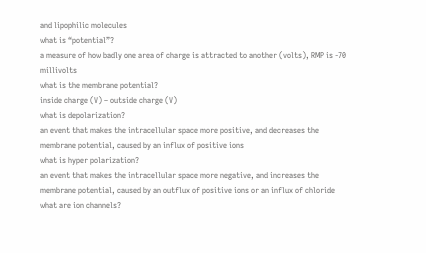and lipophilic molecules
what is “potential”?
a measure of how badly one area of charge is attracted to another (volts), RMP is -70 millivolts
what is the membrane potential?
inside charge (V) – outside charge (V)
what is depolarization?
an event that makes the intracellular space more positive, and decreases the membrane potential, caused by an influx of positive ions
what is hyper polarization?
an event that makes the intracellular space more negative, and increases the membrane potential, caused by an outflux of positive ions or an influx of chloride
what are ion channels?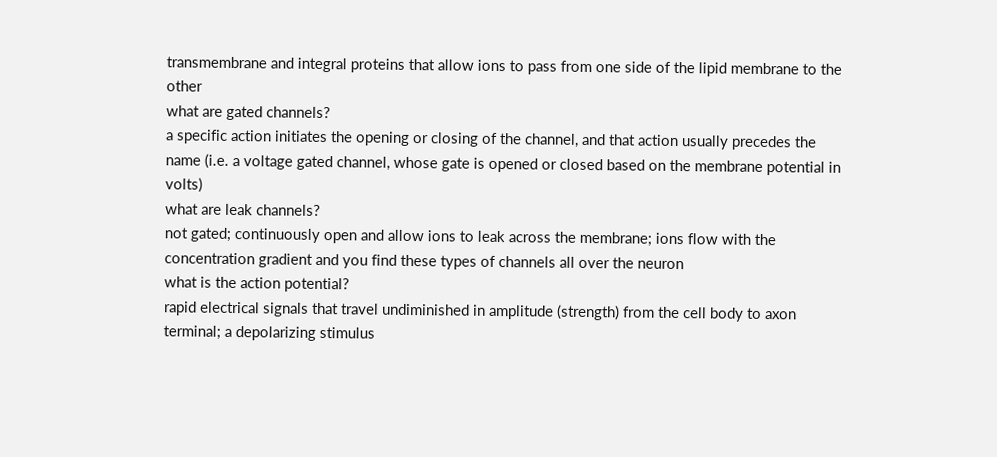transmembrane and integral proteins that allow ions to pass from one side of the lipid membrane to the other
what are gated channels?
a specific action initiates the opening or closing of the channel, and that action usually precedes the name (i.e. a voltage gated channel, whose gate is opened or closed based on the membrane potential in volts)
what are leak channels?
not gated; continuously open and allow ions to leak across the membrane; ions flow with the concentration gradient and you find these types of channels all over the neuron
what is the action potential?
rapid electrical signals that travel undiminished in amplitude (strength) from the cell body to axon terminal; a depolarizing stimulus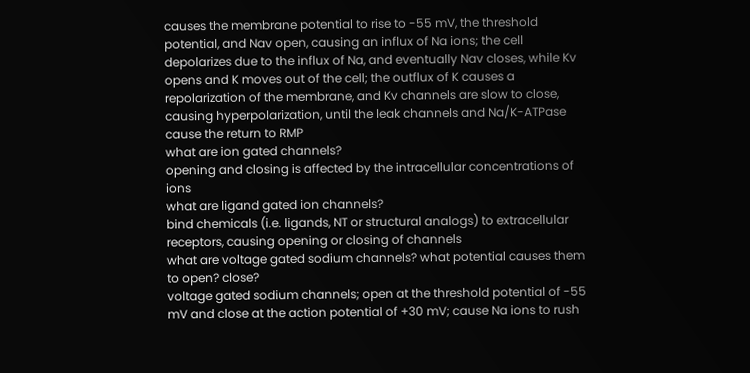causes the membrane potential to rise to -55 mV, the threshold potential, and Nav open, causing an influx of Na ions; the cell depolarizes due to the influx of Na, and eventually Nav closes, while Kv opens and K moves out of the cell; the outflux of K causes a repolarization of the membrane, and Kv channels are slow to close, causing hyperpolarization, until the leak channels and Na/K-ATPase cause the return to RMP
what are ion gated channels?
opening and closing is affected by the intracellular concentrations of ions
what are ligand gated ion channels?
bind chemicals (i.e. ligands, NT or structural analogs) to extracellular receptors, causing opening or closing of channels
what are voltage gated sodium channels? what potential causes them to open? close?
voltage gated sodium channels; open at the threshold potential of -55 mV and close at the action potential of +30 mV; cause Na ions to rush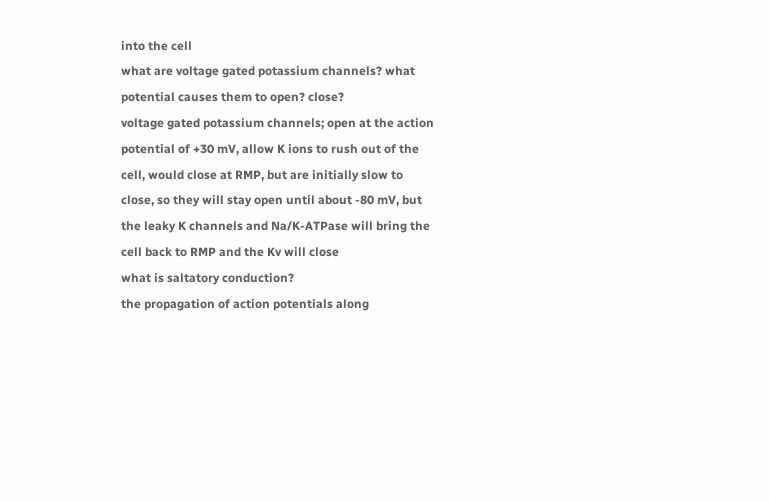into the cell
what are voltage gated potassium channels? what potential causes them to open? close?
voltage gated potassium channels; open at the action potential of +30 mV, allow K ions to rush out of the cell, would close at RMP, but are initially slow to close, so they will stay open until about -80 mV, but the leaky K channels and Na/K-ATPase will bring the cell back to RMP and the Kv will close
what is saltatory conduction?
the propagation of action potentials along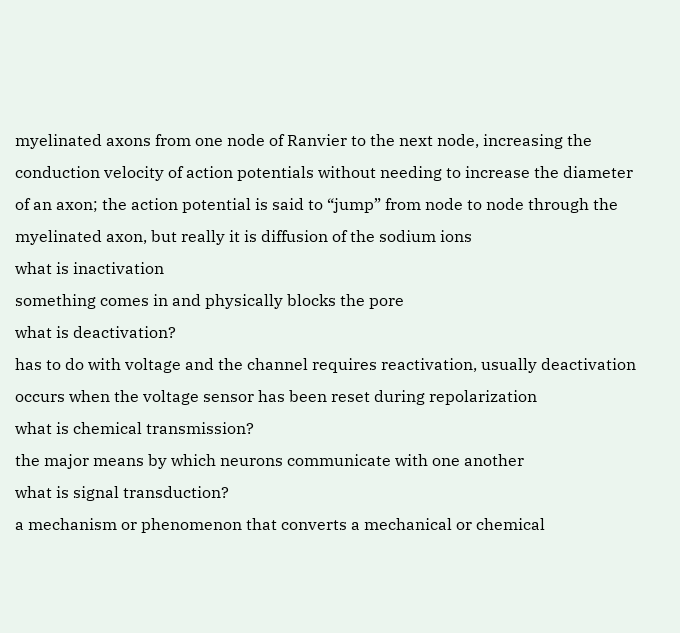myelinated axons from one node of Ranvier to the next node, increasing the conduction velocity of action potentials without needing to increase the diameter of an axon; the action potential is said to “jump” from node to node through the myelinated axon, but really it is diffusion of the sodium ions
what is inactivation
something comes in and physically blocks the pore
what is deactivation?
has to do with voltage and the channel requires reactivation, usually deactivation occurs when the voltage sensor has been reset during repolarization
what is chemical transmission?
the major means by which neurons communicate with one another
what is signal transduction?
a mechanism or phenomenon that converts a mechanical or chemical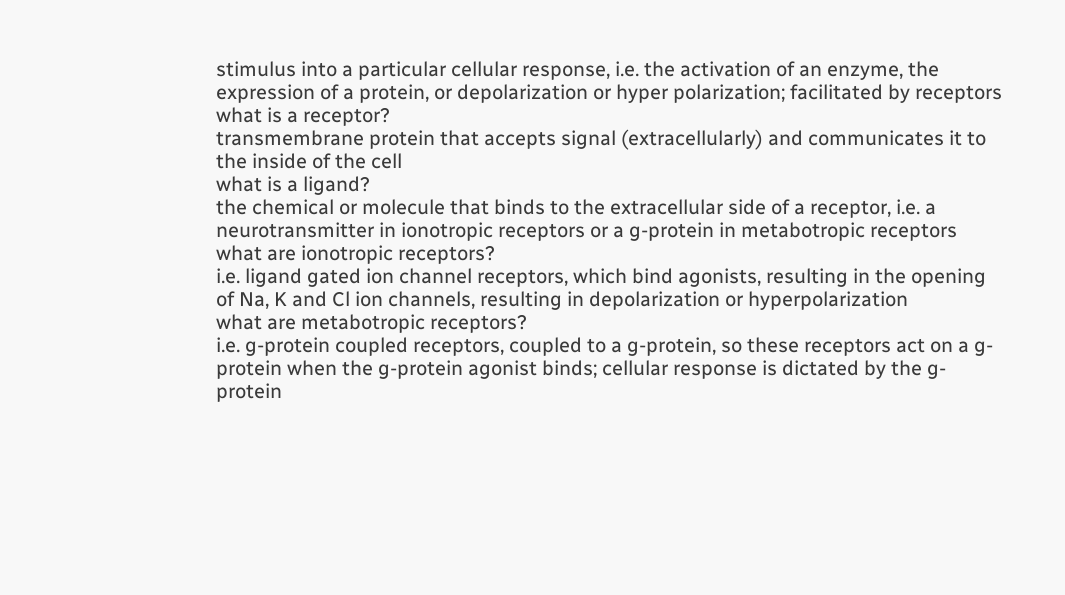stimulus into a particular cellular response, i.e. the activation of an enzyme, the expression of a protein, or depolarization or hyper polarization; facilitated by receptors
what is a receptor?
transmembrane protein that accepts signal (extracellularly) and communicates it to the inside of the cell
what is a ligand?
the chemical or molecule that binds to the extracellular side of a receptor, i.e. a neurotransmitter in ionotropic receptors or a g-protein in metabotropic receptors
what are ionotropic receptors?
i.e. ligand gated ion channel receptors, which bind agonists, resulting in the opening of Na, K and Cl ion channels, resulting in depolarization or hyperpolarization
what are metabotropic receptors?
i.e. g-protein coupled receptors, coupled to a g-protein, so these receptors act on a g-protein when the g-protein agonist binds; cellular response is dictated by the g-protein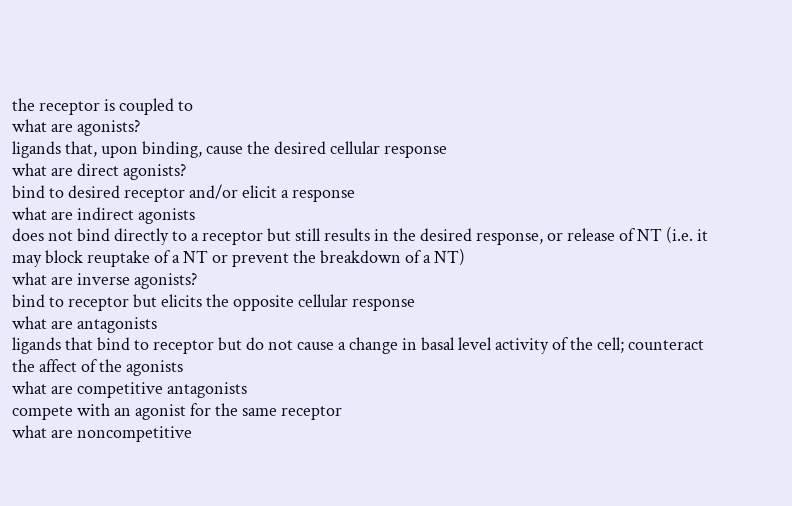the receptor is coupled to
what are agonists?
ligands that, upon binding, cause the desired cellular response
what are direct agonists?
bind to desired receptor and/or elicit a response
what are indirect agonists
does not bind directly to a receptor but still results in the desired response, or release of NT (i.e. it may block reuptake of a NT or prevent the breakdown of a NT)
what are inverse agonists?
bind to receptor but elicits the opposite cellular response
what are antagonists
ligands that bind to receptor but do not cause a change in basal level activity of the cell; counteract the affect of the agonists
what are competitive antagonists
compete with an agonist for the same receptor
what are noncompetitive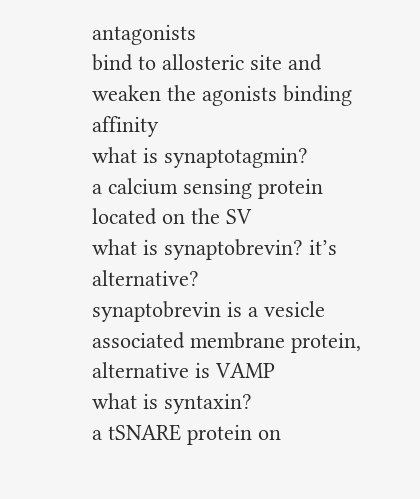antagonists
bind to allosteric site and weaken the agonists binding affinity
what is synaptotagmin?
a calcium sensing protein located on the SV
what is synaptobrevin? it’s alternative?
synaptobrevin is a vesicle associated membrane protein, alternative is VAMP
what is syntaxin?
a tSNARE protein on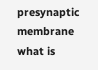presynaptic membrane
what is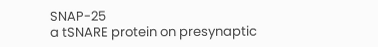SNAP-25
a tSNARE protein on presynaptic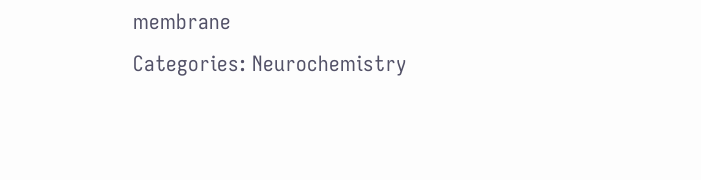membrane
Categories: Neurochemistry